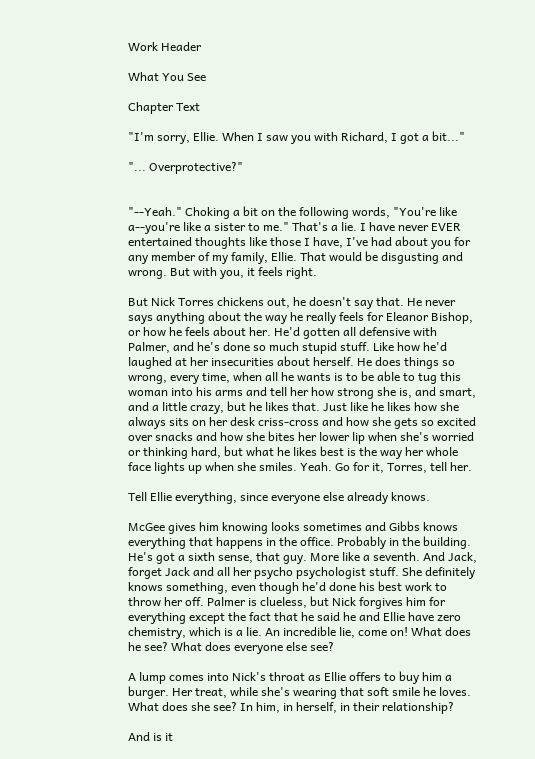Work Header

What You See

Chapter Text

"I'm sorry, Ellie. When I saw you with Richard, I got a bit..."

"... Overprotective?"


"--Yeah." Choking a bit on the following words, "You're like a--you're like a sister to me." That's a lie. I have never EVER entertained thoughts like those I have, I've had about you for any member of my family, Ellie. That would be disgusting and wrong. But with you, it feels right.

But Nick Torres chickens out, he doesn't say that. He never says anything about the way he really feels for Eleanor Bishop, or how he feels about her. He'd gotten all defensive with Palmer, and he's done so much stupid stuff. Like how he'd laughed at her insecurities about herself. He does things so wrong, every time, when all he wants is to be able to tug this woman into his arms and tell her how strong she is, and smart, and a little crazy, but he likes that. Just like he likes how she always sits on her desk criss-cross and how she gets so excited over snacks and how she bites her lower lip when she's worried or thinking hard, but what he likes best is the way her whole face lights up when she smiles. Yeah. Go for it, Torres, tell her.

Tell Ellie everything, since everyone else already knows.

McGee gives him knowing looks sometimes and Gibbs knows everything that happens in the office. Probably in the building. He's got a sixth sense, that guy. More like a seventh. And Jack, forget Jack and all her psycho psychologist stuff. She definitely knows something, even though he'd done his best work to throw her off. Palmer is clueless, but Nick forgives him for everything except the fact that he said he and Ellie have zero chemistry, which is a lie. An incredible lie, come on! What does he see? What does everyone else see?

A lump comes into Nick's throat as Ellie offers to buy him a burger. Her treat, while she's wearing that soft smile he loves. What does she see? In him, in herself, in their relationship?

And is it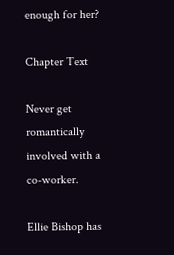enough for her?

Chapter Text

Never get romantically involved with a co-worker.

Ellie Bishop has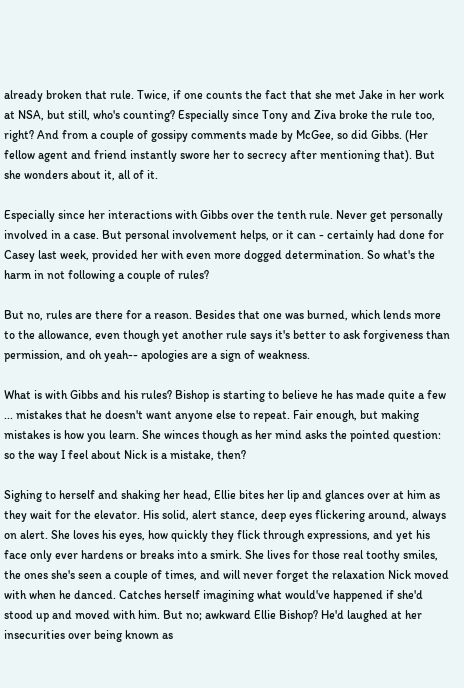already broken that rule. Twice, if one counts the fact that she met Jake in her work at NSA, but still, who's counting? Especially since Tony and Ziva broke the rule too, right? And from a couple of gossipy comments made by McGee, so did Gibbs. (Her fellow agent and friend instantly swore her to secrecy after mentioning that). But she wonders about it, all of it.

Especially since her interactions with Gibbs over the tenth rule. Never get personally involved in a case. But personal involvement helps, or it can - certainly had done for Casey last week, provided her with even more dogged determination. So what's the harm in not following a couple of rules?

But no, rules are there for a reason. Besides that one was burned, which lends more to the allowance, even though yet another rule says it's better to ask forgiveness than permission, and oh yeah-- apologies are a sign of weakness.

What is with Gibbs and his rules? Bishop is starting to believe he has made quite a few ... mistakes that he doesn't want anyone else to repeat. Fair enough, but making mistakes is how you learn. She winces though as her mind asks the pointed question: so the way I feel about Nick is a mistake, then?

Sighing to herself and shaking her head, Ellie bites her lip and glances over at him as they wait for the elevator. His solid, alert stance, deep eyes flickering around, always on alert. She loves his eyes, how quickly they flick through expressions, and yet his face only ever hardens or breaks into a smirk. She lives for those real toothy smiles, the ones she's seen a couple of times, and will never forget the relaxation Nick moved with when he danced. Catches herself imagining what would've happened if she'd stood up and moved with him. But no; awkward Ellie Bishop? He'd laughed at her insecurities over being known as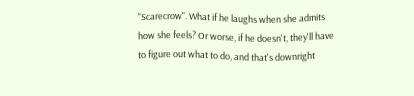"Scarecrow". What if he laughs when she admits how she feels? Or worse, if he doesn't, they'll have to figure out what to do, and that's downright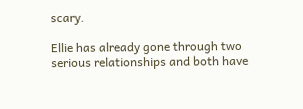scary.

Ellie has already gone through two serious relationships and both have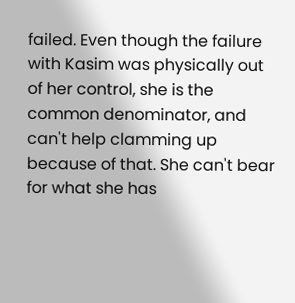failed. Even though the failure with Kasim was physically out of her control, she is the common denominator, and can't help clamming up because of that. She can't bear for what she has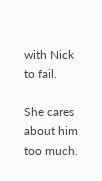with Nick to fail.

She cares about him too much.